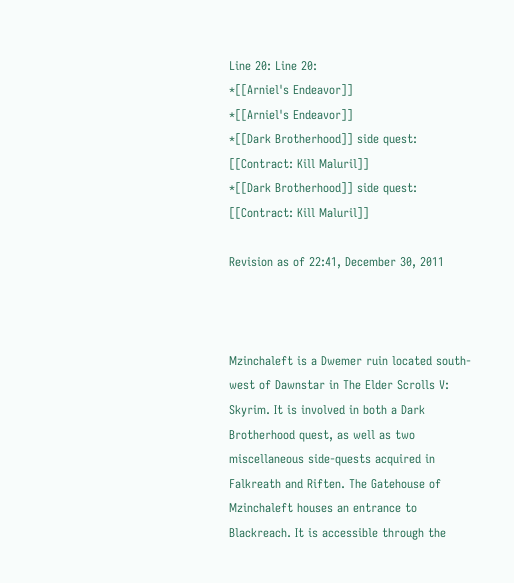Line 20: Line 20:
*[[Arniel's Endeavor]]
*[[Arniel's Endeavor]]
*[[Dark Brotherhood]] side quest: [[Contract: Kill Maluril]]
*[[Dark Brotherhood]] side quest: [[Contract: Kill Maluril]]

Revision as of 22:41, December 30, 2011



Mzinchaleft is a Dwemer ruin located south-west of Dawnstar in The Elder Scrolls V: Skyrim. It is involved in both a Dark Brotherhood quest, as well as two miscellaneous side-quests acquired in Falkreath and Riften. The Gatehouse of Mzinchaleft houses an entrance to Blackreach. It is accessible through the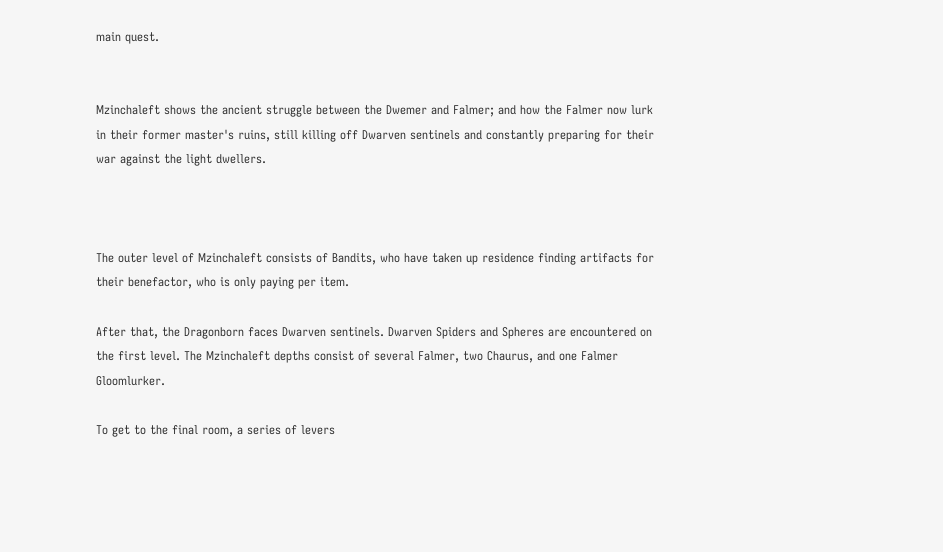main quest.


Mzinchaleft shows the ancient struggle between the Dwemer and Falmer; and how the Falmer now lurk in their former master's ruins, still killing off Dwarven sentinels and constantly preparing for their war against the light dwellers.



The outer level of Mzinchaleft consists of Bandits, who have taken up residence finding artifacts for their benefactor, who is only paying per item.

After that, the Dragonborn faces Dwarven sentinels. Dwarven Spiders and Spheres are encountered on the first level. The Mzinchaleft depths consist of several Falmer, two Chaurus, and one Falmer Gloomlurker.

To get to the final room, a series of levers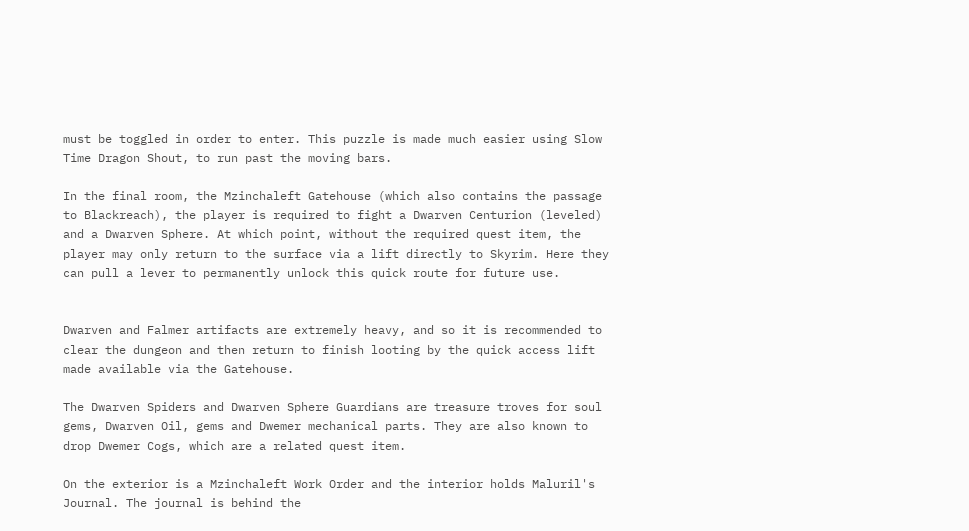must be toggled in order to enter. This puzzle is made much easier using Slow Time Dragon Shout, to run past the moving bars.

In the final room, the Mzinchaleft Gatehouse (which also contains the passage to Blackreach), the player is required to fight a Dwarven Centurion (leveled) and a Dwarven Sphere. At which point, without the required quest item, the player may only return to the surface via a lift directly to Skyrim. Here they can pull a lever to permanently unlock this quick route for future use.


Dwarven and Falmer artifacts are extremely heavy, and so it is recommended to clear the dungeon and then return to finish looting by the quick access lift made available via the Gatehouse.

The Dwarven Spiders and Dwarven Sphere Guardians are treasure troves for soul gems, Dwarven Oil, gems and Dwemer mechanical parts. They are also known to drop Dwemer Cogs, which are a related quest item.

On the exterior is a Mzinchaleft Work Order and the interior holds Maluril's Journal. The journal is behind the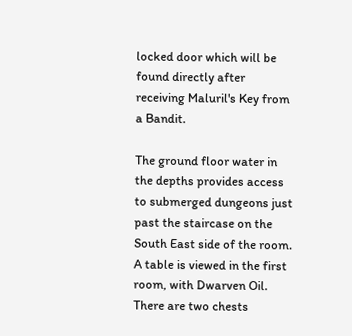locked door which will be found directly after receiving Maluril's Key from a Bandit.

The ground floor water in the depths provides access to submerged dungeons just past the staircase on the South East side of the room. A table is viewed in the first room, with Dwarven Oil. There are two chests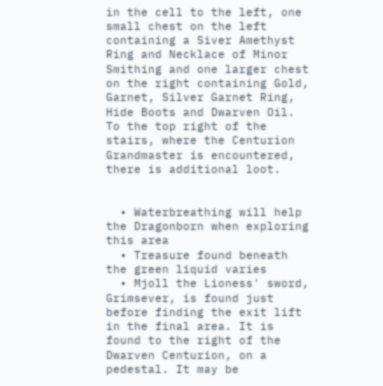in the cell to the left, one small chest on the left containing a Siver Amethyst Ring and Necklace of Minor Smithing and one larger chest on the right containing Gold, Garnet, Silver Garnet Ring, Hide Boots and Dwarven Oil. To the top right of the stairs, where the Centurion Grandmaster is encountered, there is additional loot.


  • Waterbreathing will help the Dragonborn when exploring this area
  • Treasure found beneath the green liquid varies
  • Mjoll the Lioness' sword, Grimsever, is found just before finding the exit lift in the final area. It is found to the right of the Dwarven Centurion, on a pedestal. It may be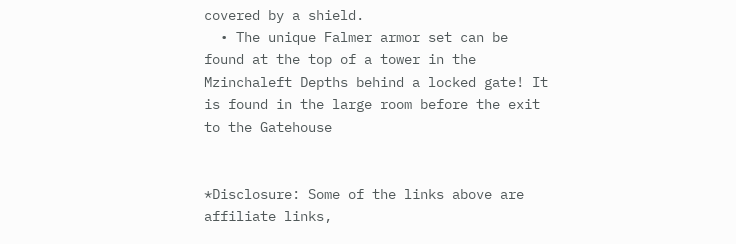covered by a shield.
  • The unique Falmer armor set can be found at the top of a tower in the Mzinchaleft Depths behind a locked gate! It is found in the large room before the exit to the Gatehouse


*Disclosure: Some of the links above are affiliate links,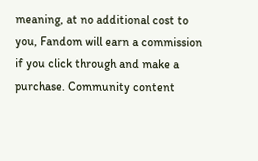meaning, at no additional cost to you, Fandom will earn a commission if you click through and make a purchase. Community content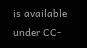is available under CC-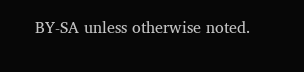BY-SA unless otherwise noted.